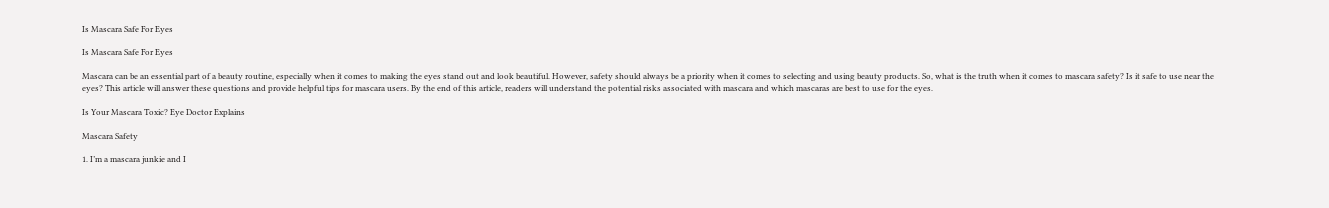Is Mascara Safe For Eyes

Is Mascara Safe For Eyes

Mascara can be an essential part of a beauty routine, especially when it comes to making the eyes stand out and look beautiful. However, safety should always be a priority when it comes to selecting and using beauty products. So, what is the truth when it comes to mascara safety? Is it safe to use near the eyes? This article will answer these questions and provide helpful tips for mascara users. By the end of this article, readers will understand the potential risks associated with mascara and which mascaras are best to use for the eyes.

Is Your Mascara Toxic? Eye Doctor Explains

Mascara Safety

1. I’m a mascara junkie and I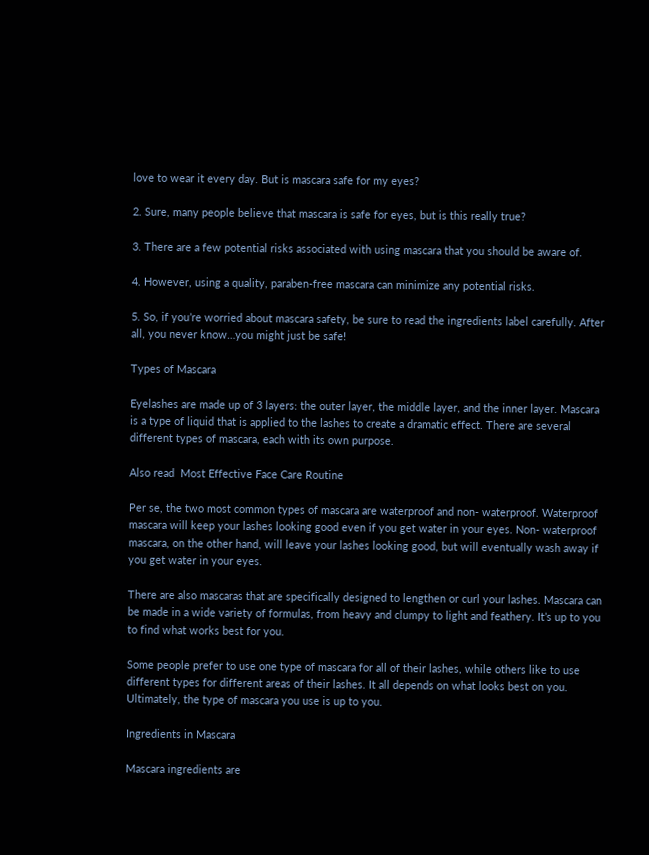love to wear it every day. But is mascara safe for my eyes?

2. Sure, many people believe that mascara is safe for eyes, but is this really true?

3. There are a few potential risks associated with using mascara that you should be aware of.

4. However, using a quality, paraben-free mascara can minimize any potential risks.

5. So, if you’re worried about mascara safety, be sure to read the ingredients label carefully. After all, you never know…you might just be safe!

Types of Mascara

Eyelashes are made up of 3 layers: the outer layer, the middle layer, and the inner layer. Mascara is a type of liquid that is applied to the lashes to create a dramatic effect. There are several different types of mascara, each with its own purpose.

Also read  Most Effective Face Care Routine

Per se, the two most common types of mascara are waterproof and non- waterproof. Waterproof mascara will keep your lashes looking good even if you get water in your eyes. Non- waterproof mascara, on the other hand, will leave your lashes looking good, but will eventually wash away if you get water in your eyes.

There are also mascaras that are specifically designed to lengthen or curl your lashes. Mascara can be made in a wide variety of formulas, from heavy and clumpy to light and feathery. It’s up to you to find what works best for you.

Some people prefer to use one type of mascara for all of their lashes, while others like to use different types for different areas of their lashes. It all depends on what looks best on you. Ultimately, the type of mascara you use is up to you.

Ingredients in Mascara

Mascara ingredients are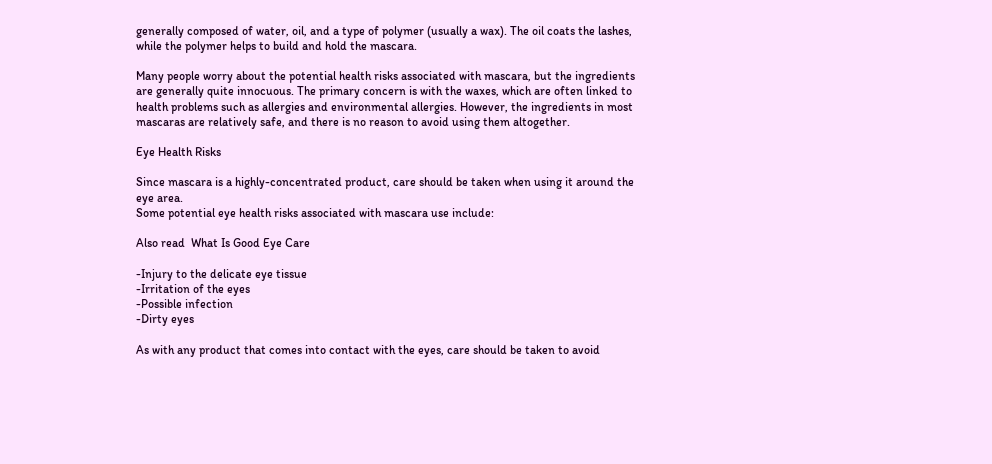generally composed of water, oil, and a type of polymer (usually a wax). The oil coats the lashes, while the polymer helps to build and hold the mascara.

Many people worry about the potential health risks associated with mascara, but the ingredients are generally quite innocuous. The primary concern is with the waxes, which are often linked to health problems such as allergies and environmental allergies. However, the ingredients in most mascaras are relatively safe, and there is no reason to avoid using them altogether.

Eye Health Risks

Since mascara is a highly-concentrated product, care should be taken when using it around the eye area.
Some potential eye health risks associated with mascara use include:

Also read  What Is Good Eye Care

-Injury to the delicate eye tissue
-Irritation of the eyes
-Possible infection
-Dirty eyes

As with any product that comes into contact with the eyes, care should be taken to avoid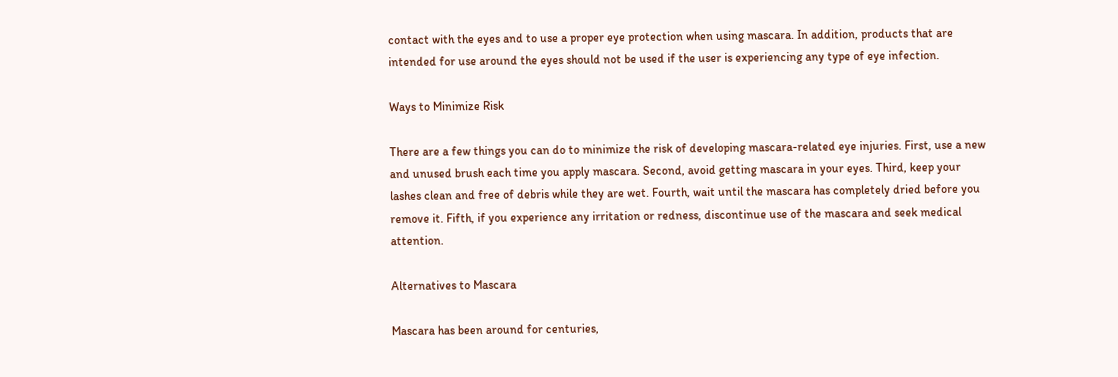contact with the eyes and to use a proper eye protection when using mascara. In addition, products that are intended for use around the eyes should not be used if the user is experiencing any type of eye infection.

Ways to Minimize Risk

There are a few things you can do to minimize the risk of developing mascara-related eye injuries. First, use a new and unused brush each time you apply mascara. Second, avoid getting mascara in your eyes. Third, keep your lashes clean and free of debris while they are wet. Fourth, wait until the mascara has completely dried before you remove it. Fifth, if you experience any irritation or redness, discontinue use of the mascara and seek medical attention.

Alternatives to Mascara

Mascara has been around for centuries,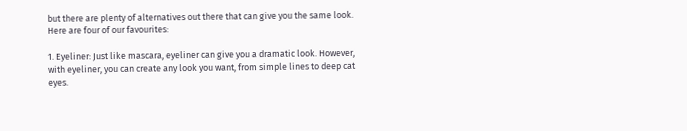but there are plenty of alternatives out there that can give you the same look. Here are four of our favourites:

1. Eyeliner: Just like mascara, eyeliner can give you a dramatic look. However, with eyeliner, you can create any look you want, from simple lines to deep cat eyes.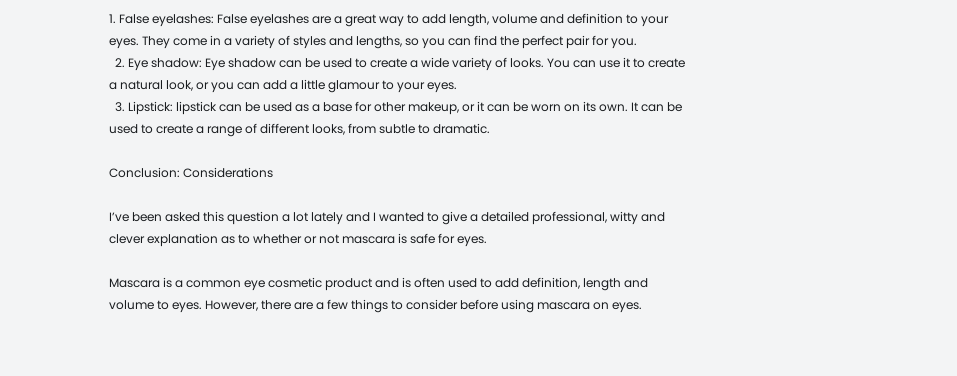1. False eyelashes: False eyelashes are a great way to add length, volume and definition to your eyes. They come in a variety of styles and lengths, so you can find the perfect pair for you.
  2. Eye shadow: Eye shadow can be used to create a wide variety of looks. You can use it to create a natural look, or you can add a little glamour to your eyes.
  3. Lipstick: lipstick can be used as a base for other makeup, or it can be worn on its own. It can be used to create a range of different looks, from subtle to dramatic.

Conclusion: Considerations

I’ve been asked this question a lot lately and I wanted to give a detailed professional, witty and clever explanation as to whether or not mascara is safe for eyes.

Mascara is a common eye cosmetic product and is often used to add definition, length and volume to eyes. However, there are a few things to consider before using mascara on eyes.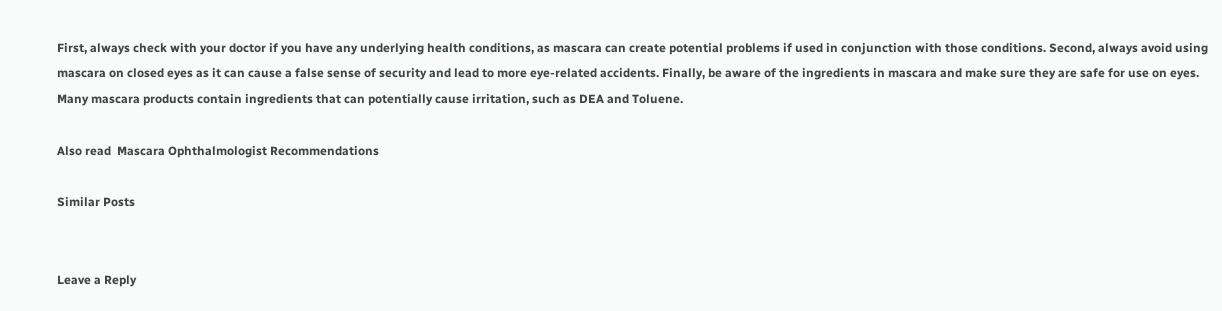First, always check with your doctor if you have any underlying health conditions, as mascara can create potential problems if used in conjunction with those conditions. Second, always avoid using mascara on closed eyes as it can cause a false sense of security and lead to more eye-related accidents. Finally, be aware of the ingredients in mascara and make sure they are safe for use on eyes. Many mascara products contain ingredients that can potentially cause irritation, such as DEA and Toluene.

Also read  Mascara Ophthalmologist Recommendations

Similar Posts


Leave a Reply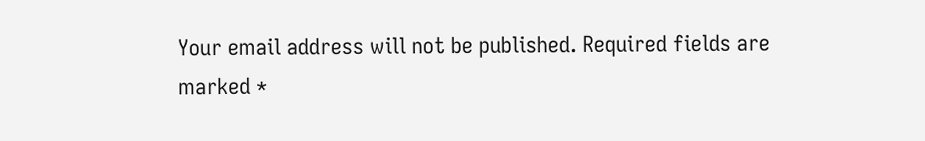Your email address will not be published. Required fields are marked *